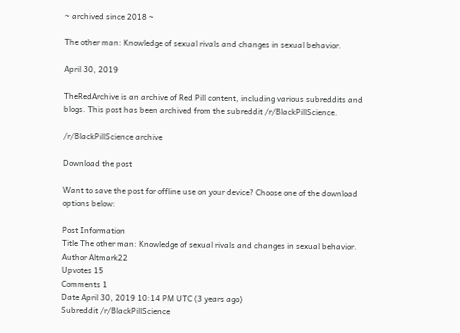~ archived since 2018 ~

The other man: Knowledge of sexual rivals and changes in sexual behavior.

April 30, 2019

TheRedArchive is an archive of Red Pill content, including various subreddits and blogs. This post has been archived from the subreddit /r/BlackPillScience.

/r/BlackPillScience archive

Download the post

Want to save the post for offline use on your device? Choose one of the download options below:

Post Information
Title The other man: Knowledge of sexual rivals and changes in sexual behavior.
Author Altmark22
Upvotes 15
Comments 1
Date April 30, 2019 10:14 PM UTC (3 years ago)
Subreddit /r/BlackPillScience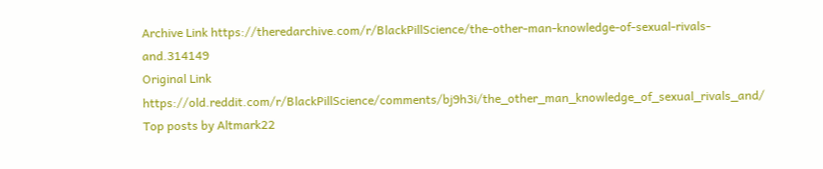Archive Link https://theredarchive.com/r/BlackPillScience/the-other-man-knowledge-of-sexual-rivals-and.314149
Original Link https://old.reddit.com/r/BlackPillScience/comments/bj9h3i/the_other_man_knowledge_of_sexual_rivals_and/
Top posts by Altmark22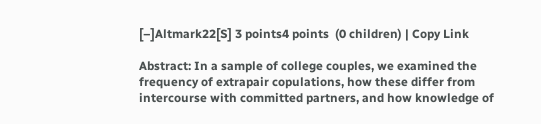[–]Altmark22[S] 3 points4 points  (0 children) | Copy Link

Abstract: In a sample of college couples, we examined the frequency of extrapair copulations, how these differ from intercourse with committed partners, and how knowledge of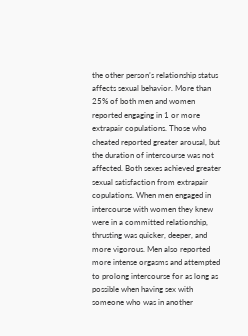the other person’s relationship status affects sexual behavior. More than 25% of both men and women reported engaging in 1 or more extrapair copulations. Those who cheated reported greater arousal, but the duration of intercourse was not affected. Both sexes achieved greater sexual satisfaction from extrapair copulations. When men engaged in intercourse with women they knew were in a committed relationship, thrusting was quicker, deeper, and more vigorous. Men also reported more intense orgasms and attempted to prolong intercourse for as long as possible when having sex with someone who was in another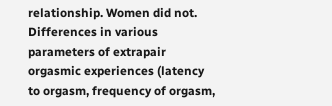relationship. Women did not. Differences in various parameters of extrapair orgasmic experiences (latency to orgasm, frequency of orgasm,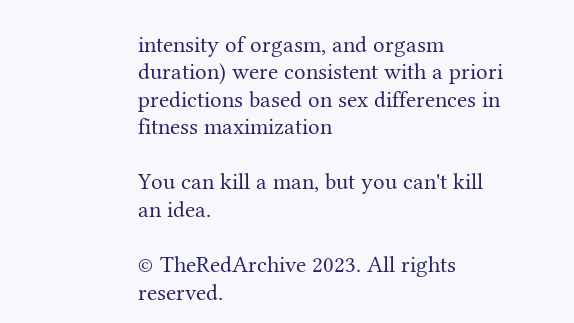intensity of orgasm, and orgasm duration) were consistent with a priori predictions based on sex differences in fitness maximization

You can kill a man, but you can't kill an idea.

© TheRedArchive 2023. All rights reserved.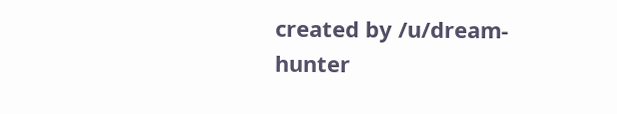created by /u/dream-hunter